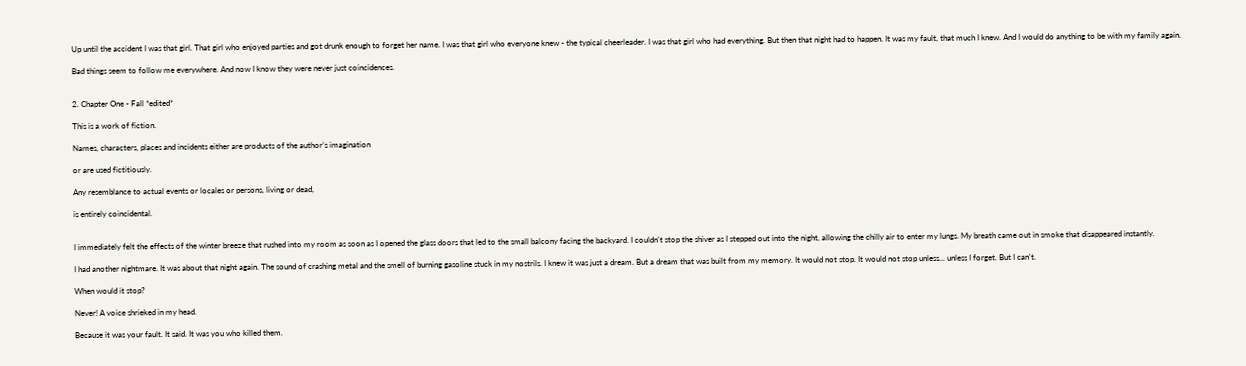Up until the accident I was that girl. That girl who enjoyed parties and got drunk enough to forget her name. I was that girl who everyone knew - the typical cheerleader. I was that girl who had everything. But then that night had to happen. It was my fault, that much I knew. And I would do anything to be with my family again.

Bad things seem to follow me everywhere. And now I know they were never just coincidences.


2. Chapter One - Fall *edited*

This is a work of fiction.

Names, characters, places and incidents either are products of the author’s imagination

or are used fictitiously.

Any resemblance to actual events or locales or persons, living or dead,

is entirely coincidental.


I immediately felt the effects of the winter breeze that rushed into my room as soon as I opened the glass doors that led to the small balcony facing the backyard. I couldn't stop the shiver as I stepped out into the night, allowing the chilly air to enter my lungs. My breath came out in smoke that disappeared instantly.

I had another nightmare. It was about that night again. The sound of crashing metal and the smell of burning gasoline stuck in my nostrils. I knew it was just a dream. But a dream that was built from my memory. It would not stop. It would not stop unless... unless I forget. But I can't.

When would it stop?

Never! A voice shrieked in my head.

Because it was your fault. It said. It was you who killed them.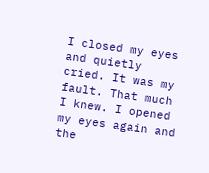I closed my eyes and quietly cried. It was my fault. That much I knew. I opened my eyes again and the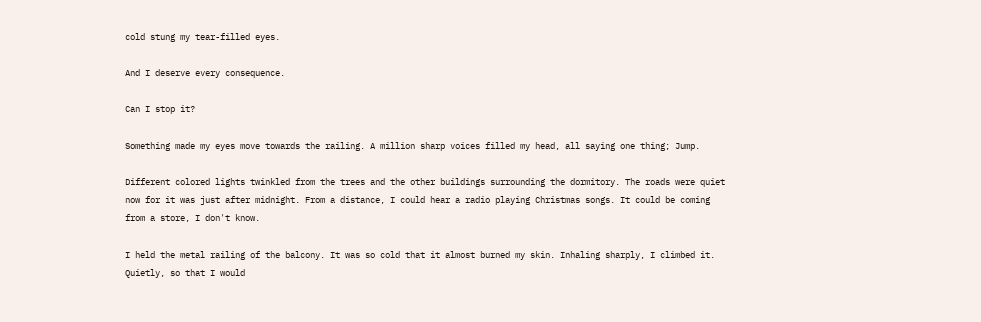cold stung my tear-filled eyes.

And I deserve every consequence.

Can I stop it?

Something made my eyes move towards the railing. A million sharp voices filled my head, all saying one thing; Jump.

Different colored lights twinkled from the trees and the other buildings surrounding the dormitory. The roads were quiet now for it was just after midnight. From a distance, I could hear a radio playing Christmas songs. It could be coming from a store, I don't know.

I held the metal railing of the balcony. It was so cold that it almost burned my skin. Inhaling sharply, I climbed it. Quietly, so that I would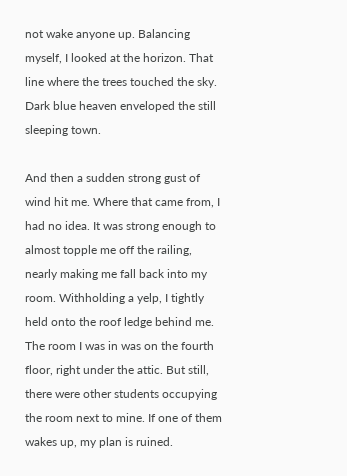not wake anyone up. Balancing myself, I looked at the horizon. That line where the trees touched the sky. Dark blue heaven enveloped the still sleeping town.

And then a sudden strong gust of wind hit me. Where that came from, I had no idea. It was strong enough to almost topple me off the railing, nearly making me fall back into my room. Withholding a yelp, I tightly held onto the roof ledge behind me. The room I was in was on the fourth floor, right under the attic. But still, there were other students occupying the room next to mine. If one of them wakes up, my plan is ruined.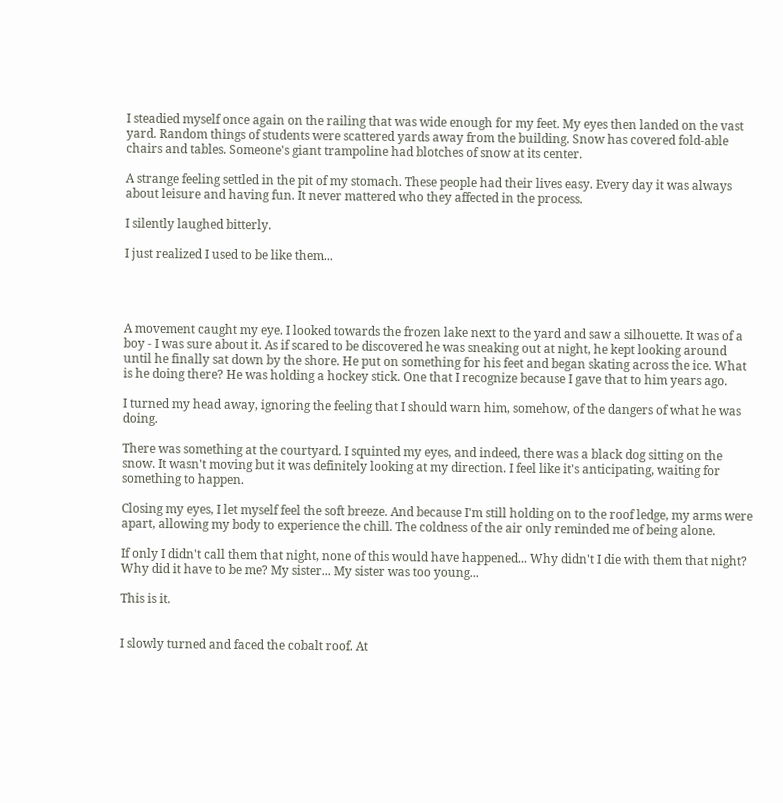I steadied myself once again on the railing that was wide enough for my feet. My eyes then landed on the vast yard. Random things of students were scattered yards away from the building. Snow has covered fold-able chairs and tables. Someone's giant trampoline had blotches of snow at its center.

A strange feeling settled in the pit of my stomach. These people had their lives easy. Every day it was always about leisure and having fun. It never mattered who they affected in the process.

I silently laughed bitterly.

I just realized I used to be like them...




A movement caught my eye. I looked towards the frozen lake next to the yard and saw a silhouette. It was of a boy - I was sure about it. As if scared to be discovered he was sneaking out at night, he kept looking around until he finally sat down by the shore. He put on something for his feet and began skating across the ice. What is he doing there? He was holding a hockey stick. One that I recognize because I gave that to him years ago.

I turned my head away, ignoring the feeling that I should warn him, somehow, of the dangers of what he was doing.

There was something at the courtyard. I squinted my eyes, and indeed, there was a black dog sitting on the snow. It wasn't moving but it was definitely looking at my direction. I feel like it's anticipating, waiting for something to happen.

Closing my eyes, I let myself feel the soft breeze. And because I'm still holding on to the roof ledge, my arms were apart, allowing my body to experience the chill. The coldness of the air only reminded me of being alone.

If only I didn't call them that night, none of this would have happened... Why didn't I die with them that night? Why did it have to be me? My sister... My sister was too young...

This is it.


I slowly turned and faced the cobalt roof. At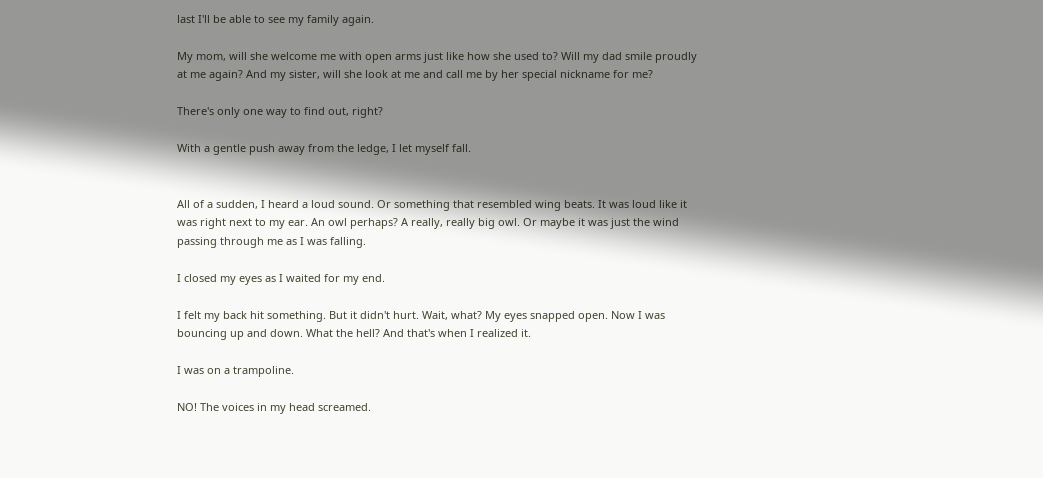last I'll be able to see my family again.

My mom, will she welcome me with open arms just like how she used to? Will my dad smile proudly at me again? And my sister, will she look at me and call me by her special nickname for me?

There's only one way to find out, right?

With a gentle push away from the ledge, I let myself fall.


All of a sudden, I heard a loud sound. Or something that resembled wing beats. It was loud like it was right next to my ear. An owl perhaps? A really, really big owl. Or maybe it was just the wind passing through me as I was falling.

I closed my eyes as I waited for my end.

I felt my back hit something. But it didn't hurt. Wait, what? My eyes snapped open. Now I was bouncing up and down. What the hell? And that's when I realized it.

I was on a trampoline.

NO! The voices in my head screamed.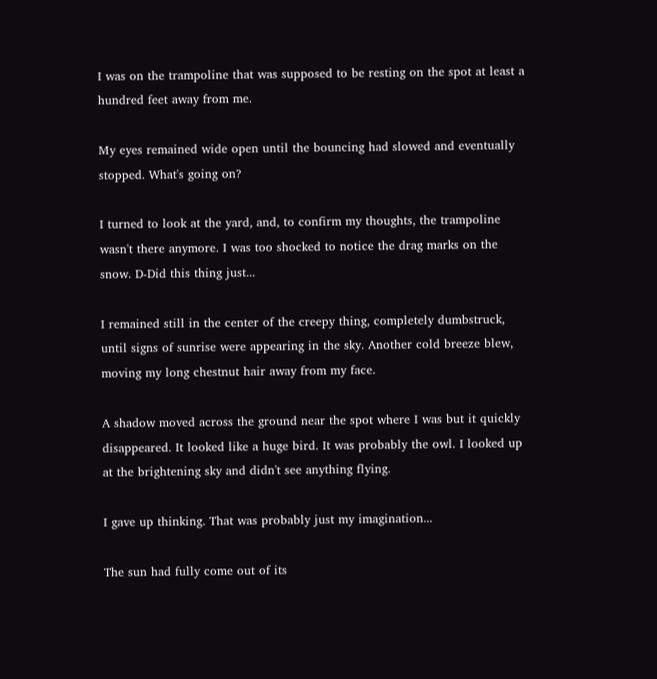I was on the trampoline that was supposed to be resting on the spot at least a hundred feet away from me.

My eyes remained wide open until the bouncing had slowed and eventually stopped. What's going on?

I turned to look at the yard, and, to confirm my thoughts, the trampoline wasn't there anymore. I was too shocked to notice the drag marks on the snow. D-Did this thing just...

I remained still in the center of the creepy thing, completely dumbstruck, until signs of sunrise were appearing in the sky. Another cold breeze blew, moving my long chestnut hair away from my face.

A shadow moved across the ground near the spot where I was but it quickly disappeared. It looked like a huge bird. It was probably the owl. I looked up at the brightening sky and didn't see anything flying.

I gave up thinking. That was probably just my imagination...

The sun had fully come out of its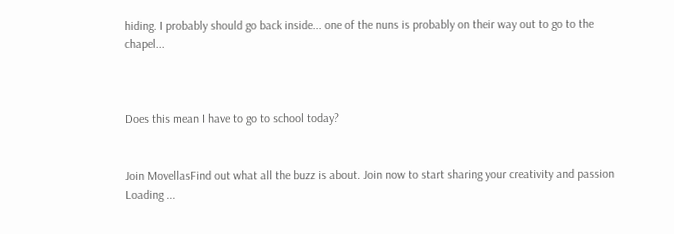hiding. I probably should go back inside... one of the nuns is probably on their way out to go to the chapel...



Does this mean I have to go to school today?


Join MovellasFind out what all the buzz is about. Join now to start sharing your creativity and passion
Loading ...